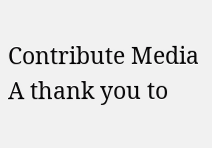Contribute Media
A thank you to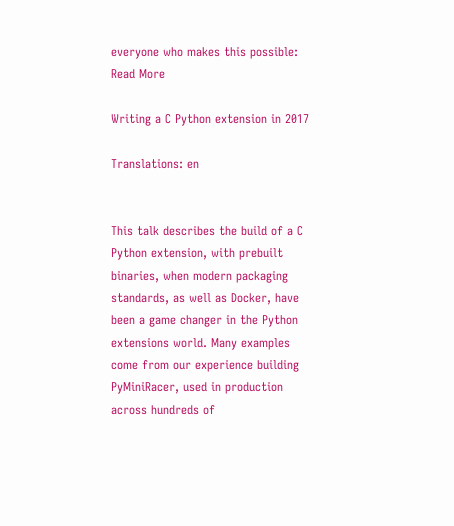everyone who makes this possible: Read More

Writing a C Python extension in 2017

Translations: en


This talk describes the build of a C Python extension, with prebuilt binaries, when modern packaging standards, as well as Docker, have been a game changer in the Python extensions world. Many examples come from our experience building PyMiniRacer, used in production across hundreds of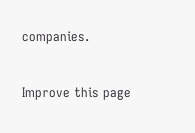companies.


Improve this page